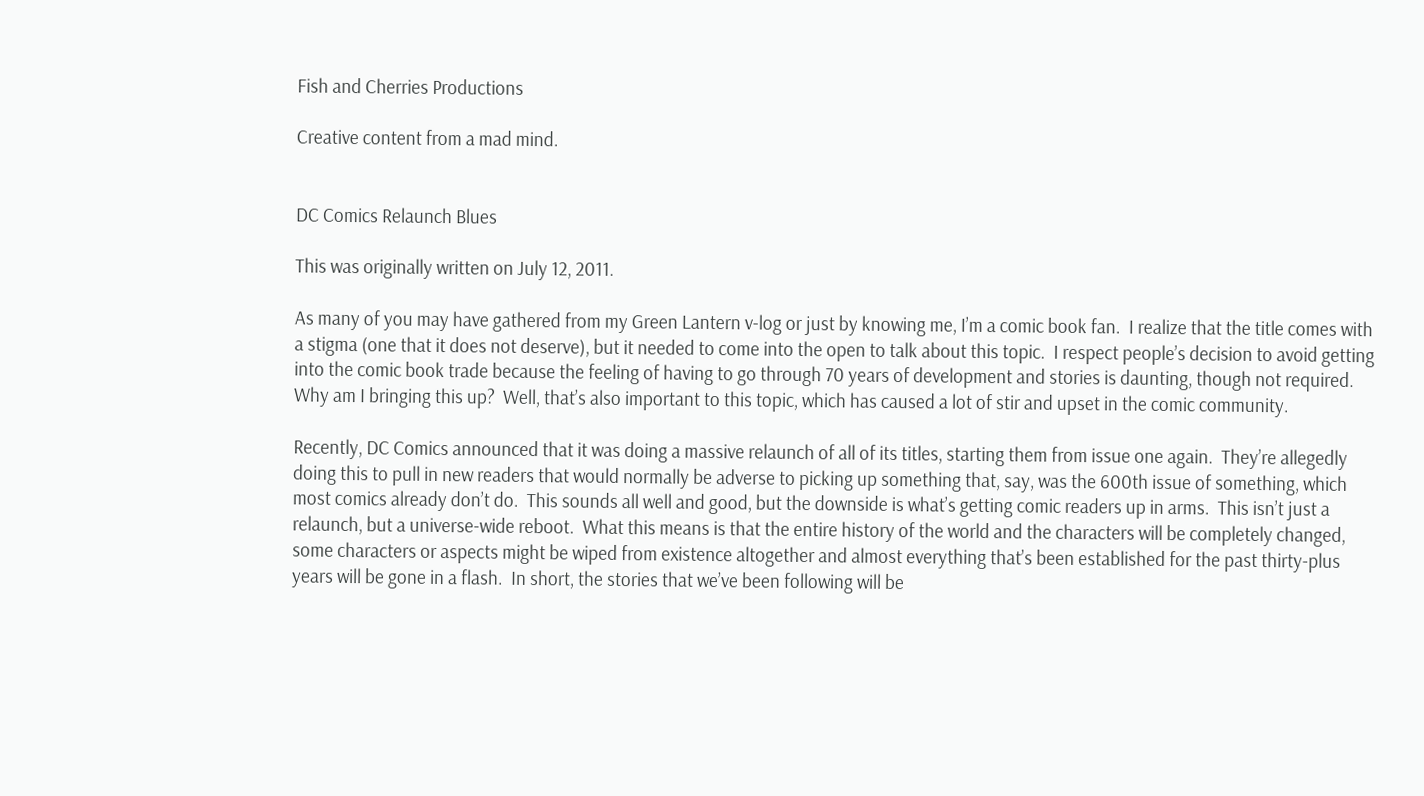Fish and Cherries Productions

Creative content from a mad mind.


DC Comics Relaunch Blues

This was originally written on July 12, 2011.

As many of you may have gathered from my Green Lantern v-log or just by knowing me, I’m a comic book fan.  I realize that the title comes with a stigma (one that it does not deserve), but it needed to come into the open to talk about this topic.  I respect people’s decision to avoid getting into the comic book trade because the feeling of having to go through 70 years of development and stories is daunting, though not required.  Why am I bringing this up?  Well, that’s also important to this topic, which has caused a lot of stir and upset in the comic community.

Recently, DC Comics announced that it was doing a massive relaunch of all of its titles, starting them from issue one again.  They’re allegedly doing this to pull in new readers that would normally be adverse to picking up something that, say, was the 600th issue of something, which most comics already don’t do.  This sounds all well and good, but the downside is what’s getting comic readers up in arms.  This isn’t just a relaunch, but a universe-wide reboot.  What this means is that the entire history of the world and the characters will be completely changed, some characters or aspects might be wiped from existence altogether and almost everything that’s been established for the past thirty-plus years will be gone in a flash.  In short, the stories that we’ve been following will be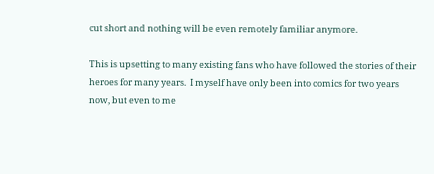cut short and nothing will be even remotely familiar anymore.

This is upsetting to many existing fans who have followed the stories of their heroes for many years.  I myself have only been into comics for two years now, but even to me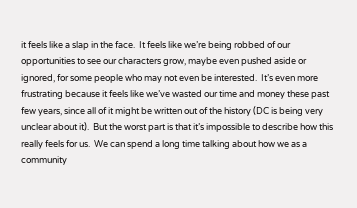it feels like a slap in the face.  It feels like we’re being robbed of our opportunities to see our characters grow, maybe even pushed aside or ignored, for some people who may not even be interested.  It’s even more frustrating because it feels like we’ve wasted our time and money these past few years, since all of it might be written out of the history (DC is being very unclear about it).  But the worst part is that it’s impossible to describe how this really feels for us.  We can spend a long time talking about how we as a community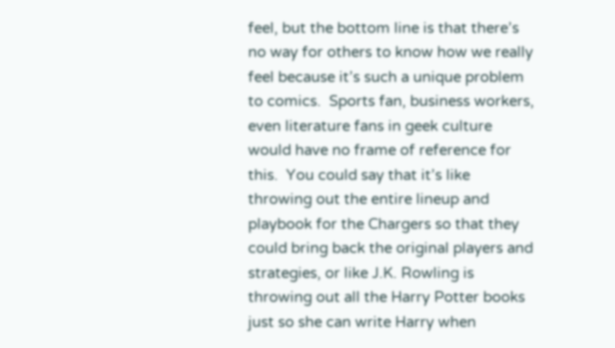feel, but the bottom line is that there’s no way for others to know how we really feel because it’s such a unique problem to comics.  Sports fan, business workers, even literature fans in geek culture would have no frame of reference for this.  You could say that it’s like throwing out the entire lineup and playbook for the Chargers so that they could bring back the original players and strategies, or like J.K. Rowling is throwing out all the Harry Potter books just so she can write Harry when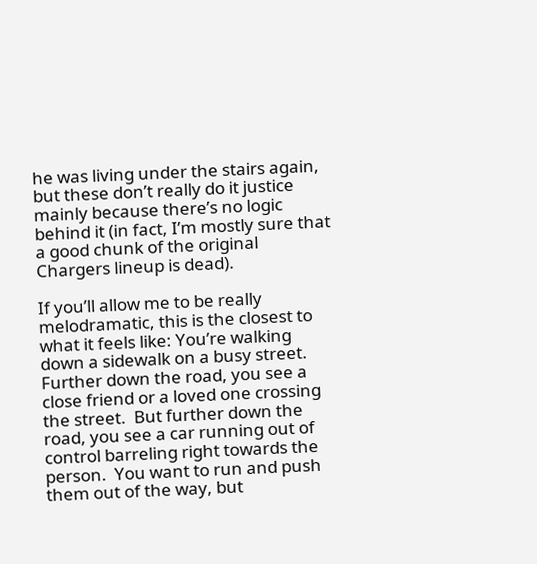he was living under the stairs again, but these don’t really do it justice mainly because there’s no logic behind it (in fact, I’m mostly sure that a good chunk of the original Chargers lineup is dead).

If you’ll allow me to be really melodramatic, this is the closest to what it feels like: You’re walking down a sidewalk on a busy street.  Further down the road, you see a close friend or a loved one crossing the street.  But further down the road, you see a car running out of control barreling right towards the person.  You want to run and push them out of the way, but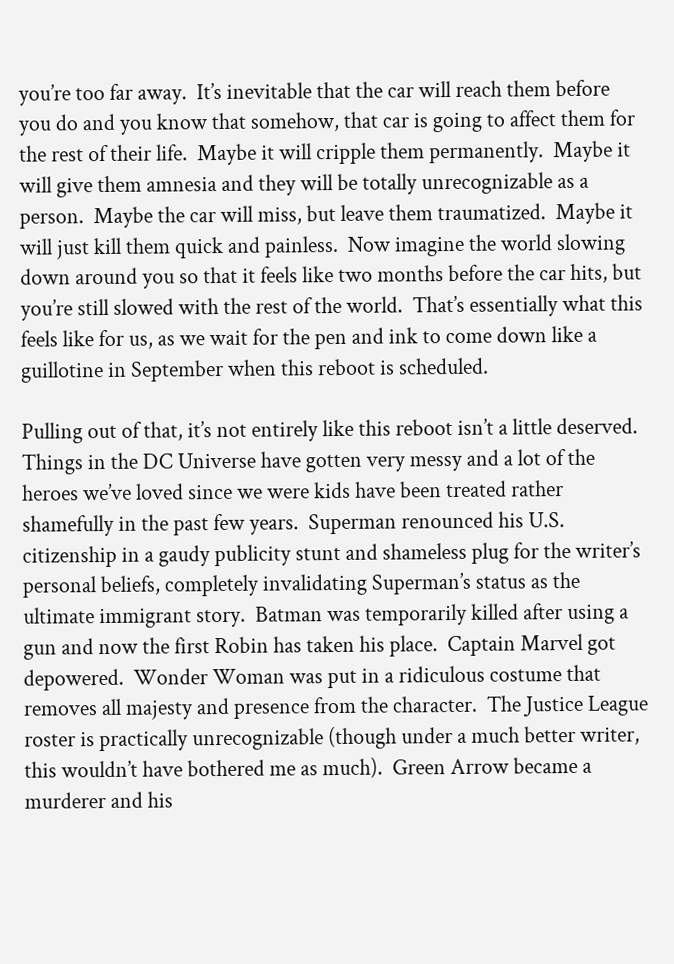you’re too far away.  It’s inevitable that the car will reach them before you do and you know that somehow, that car is going to affect them for the rest of their life.  Maybe it will cripple them permanently.  Maybe it will give them amnesia and they will be totally unrecognizable as a person.  Maybe the car will miss, but leave them traumatized.  Maybe it will just kill them quick and painless.  Now imagine the world slowing down around you so that it feels like two months before the car hits, but you’re still slowed with the rest of the world.  That’s essentially what this feels like for us, as we wait for the pen and ink to come down like a guillotine in September when this reboot is scheduled.

Pulling out of that, it’s not entirely like this reboot isn’t a little deserved.  Things in the DC Universe have gotten very messy and a lot of the heroes we’ve loved since we were kids have been treated rather shamefully in the past few years.  Superman renounced his U.S. citizenship in a gaudy publicity stunt and shameless plug for the writer’s personal beliefs, completely invalidating Superman’s status as the ultimate immigrant story.  Batman was temporarily killed after using a gun and now the first Robin has taken his place.  Captain Marvel got depowered.  Wonder Woman was put in a ridiculous costume that removes all majesty and presence from the character.  The Justice League roster is practically unrecognizable (though under a much better writer, this wouldn’t have bothered me as much).  Green Arrow became a murderer and his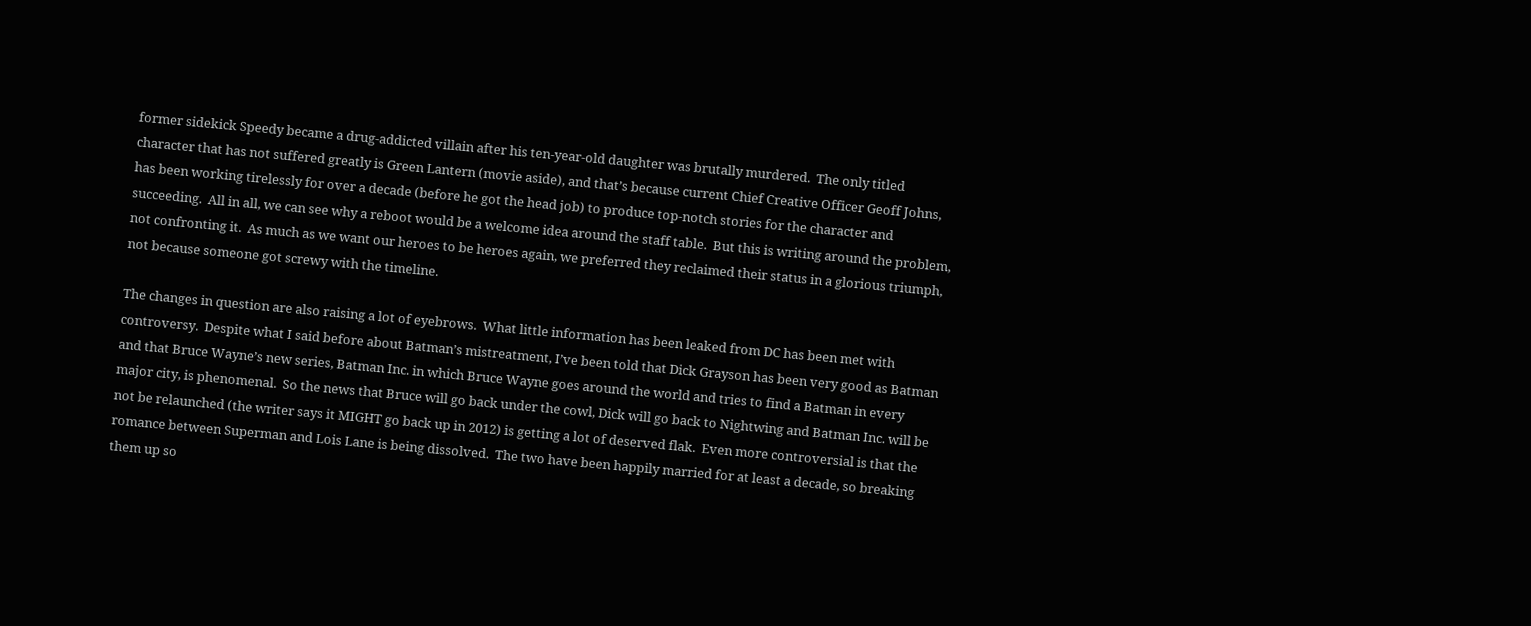former sidekick Speedy became a drug-addicted villain after his ten-year-old daughter was brutally murdered.  The only titled character that has not suffered greatly is Green Lantern (movie aside), and that’s because current Chief Creative Officer Geoff Johns, has been working tirelessly for over a decade (before he got the head job) to produce top-notch stories for the character and succeeding.  All in all, we can see why a reboot would be a welcome idea around the staff table.  But this is writing around the problem, not confronting it.  As much as we want our heroes to be heroes again, we preferred they reclaimed their status in a glorious triumph, not because someone got screwy with the timeline.

The changes in question are also raising a lot of eyebrows.  What little information has been leaked from DC has been met with controversy.  Despite what I said before about Batman’s mistreatment, I’ve been told that Dick Grayson has been very good as Batman and that Bruce Wayne’s new series, Batman Inc. in which Bruce Wayne goes around the world and tries to find a Batman in every major city, is phenomenal.  So the news that Bruce will go back under the cowl, Dick will go back to Nightwing and Batman Inc. will be not be relaunched (the writer says it MIGHT go back up in 2012) is getting a lot of deserved flak.  Even more controversial is that the romance between Superman and Lois Lane is being dissolved.  The two have been happily married for at least a decade, so breaking them up so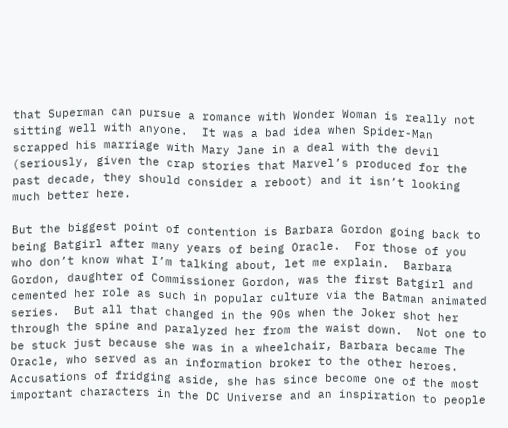that Superman can pursue a romance with Wonder Woman is really not sitting well with anyone.  It was a bad idea when Spider-Man scrapped his marriage with Mary Jane in a deal with the devil (seriously, given the crap stories that Marvel’s produced for the past decade, they should consider a reboot) and it isn’t looking much better here.

But the biggest point of contention is Barbara Gordon going back to being Batgirl after many years of being Oracle.  For those of you who don’t know what I’m talking about, let me explain.  Barbara Gordon, daughter of Commissioner Gordon, was the first Batgirl and cemented her role as such in popular culture via the Batman animated series.  But all that changed in the 90s when the Joker shot her through the spine and paralyzed her from the waist down.  Not one to be stuck just because she was in a wheelchair, Barbara became The Oracle, who served as an information broker to the other heroes.  Accusations of fridging aside, she has since become one of the most important characters in the DC Universe and an inspiration to people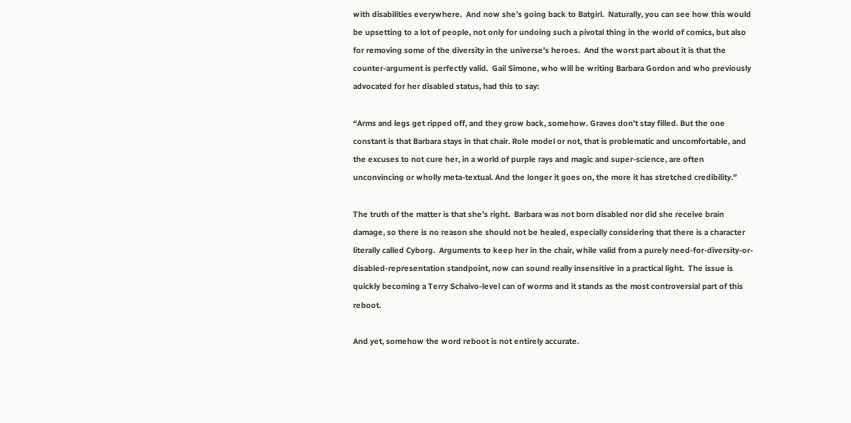with disabilities everywhere.  And now she’s going back to Batgirl.  Naturally, you can see how this would be upsetting to a lot of people, not only for undoing such a pivotal thing in the world of comics, but also for removing some of the diversity in the universe’s heroes.  And the worst part about it is that the counter-argument is perfectly valid.  Gail Simone, who will be writing Barbara Gordon and who previously advocated for her disabled status, had this to say:

“Arms and legs get ripped off, and they grow back, somehow. Graves don’t stay filled. But the one constant is that Barbara stays in that chair. Role model or not, that is problematic and uncomfortable, and the excuses to not cure her, in a world of purple rays and magic and super-science, are often unconvincing or wholly meta-textual. And the longer it goes on, the more it has stretched credibility.”

The truth of the matter is that she’s right.  Barbara was not born disabled nor did she receive brain damage, so there is no reason she should not be healed, especially considering that there is a character literally called Cyborg.  Arguments to keep her in the chair, while valid from a purely need-for-diversity-or-disabled-representation standpoint, now can sound really insensitive in a practical light.  The issue is quickly becoming a Terry Schaivo-level can of worms and it stands as the most controversial part of this reboot.

And yet, somehow the word reboot is not entirely accurate.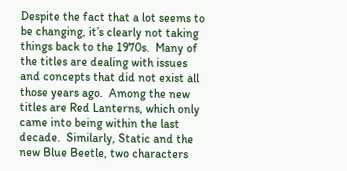Despite the fact that a lot seems to be changing, it’s clearly not taking things back to the 1970s.  Many of the titles are dealing with issues and concepts that did not exist all those years ago.  Among the new titles are Red Lanterns, which only came into being within the last decade.  Similarly, Static and the new Blue Beetle, two characters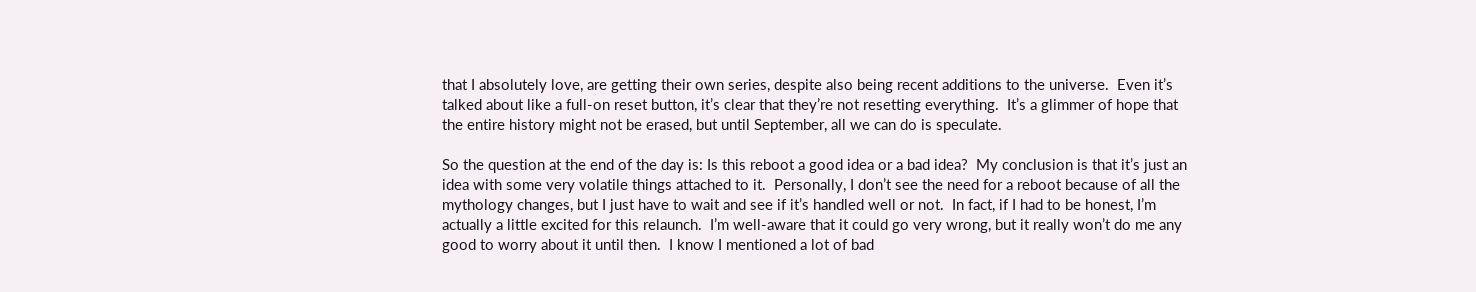that I absolutely love, are getting their own series, despite also being recent additions to the universe.  Even it’s talked about like a full-on reset button, it’s clear that they’re not resetting everything.  It’s a glimmer of hope that the entire history might not be erased, but until September, all we can do is speculate.

So the question at the end of the day is: Is this reboot a good idea or a bad idea?  My conclusion is that it’s just an idea with some very volatile things attached to it.  Personally, I don’t see the need for a reboot because of all the mythology changes, but I just have to wait and see if it’s handled well or not.  In fact, if I had to be honest, I’m actually a little excited for this relaunch.  I’m well-aware that it could go very wrong, but it really won’t do me any good to worry about it until then.  I know I mentioned a lot of bad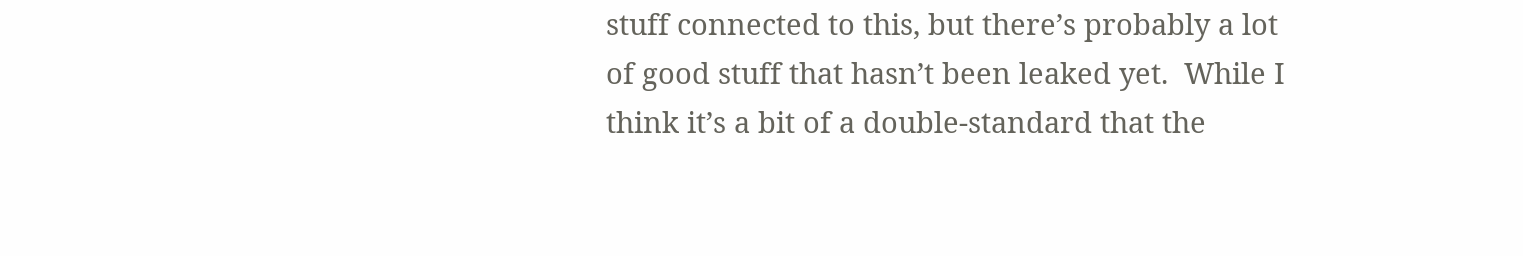stuff connected to this, but there’s probably a lot of good stuff that hasn’t been leaked yet.  While I think it’s a bit of a double-standard that the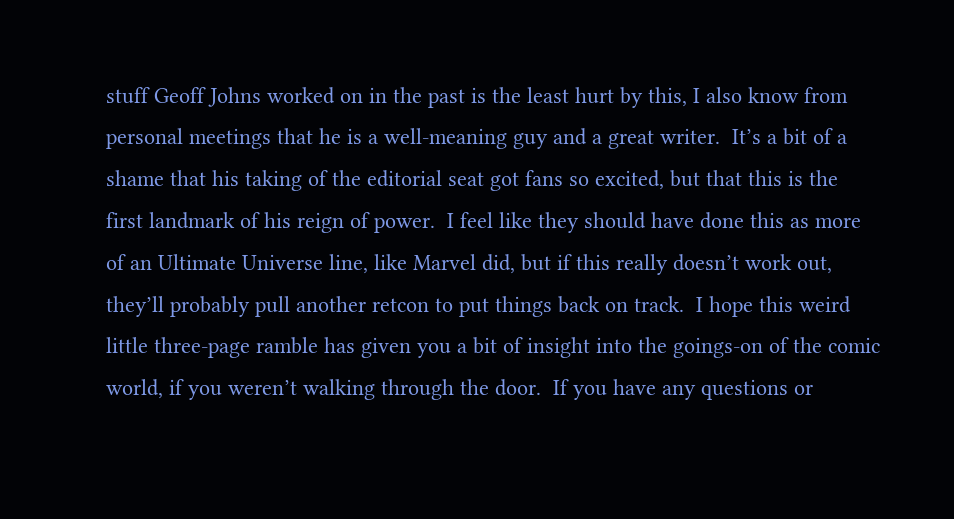stuff Geoff Johns worked on in the past is the least hurt by this, I also know from personal meetings that he is a well-meaning guy and a great writer.  It’s a bit of a shame that his taking of the editorial seat got fans so excited, but that this is the first landmark of his reign of power.  I feel like they should have done this as more of an Ultimate Universe line, like Marvel did, but if this really doesn’t work out, they’ll probably pull another retcon to put things back on track.  I hope this weird little three-page ramble has given you a bit of insight into the goings-on of the comic world, if you weren’t walking through the door.  If you have any questions or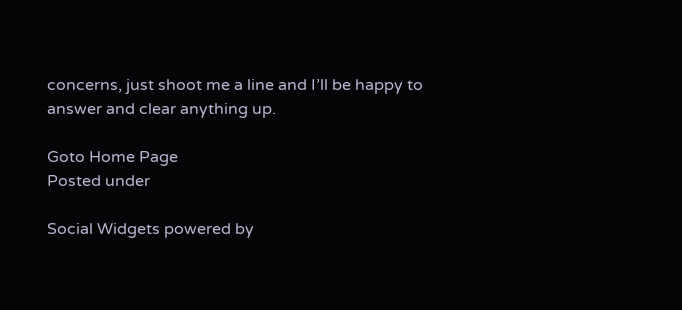concerns, just shoot me a line and I’ll be happy to answer and clear anything up.

Goto Home Page
Posted under

Social Widgets powered by